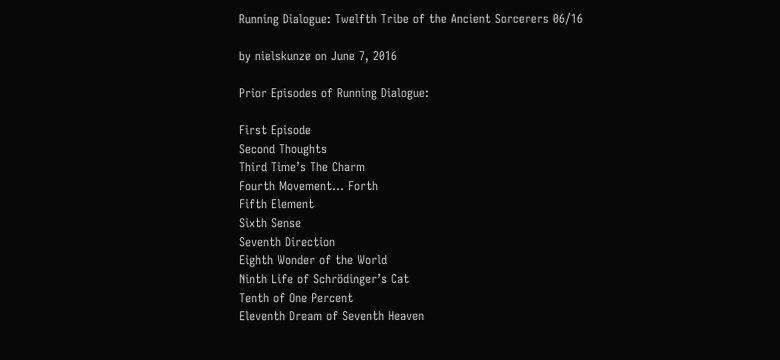Running Dialogue: Twelfth Tribe of the Ancient Sorcerers 06/16

by nielskunze on June 7, 2016

Prior Episodes of Running Dialogue:

First Episode
Second Thoughts
Third Time’s The Charm
Fourth Movement… Forth
Fifth Element
Sixth Sense
Seventh Direction
Eighth Wonder of the World
Ninth Life of Schrödinger’s Cat
Tenth of One Percent
Eleventh Dream of Seventh Heaven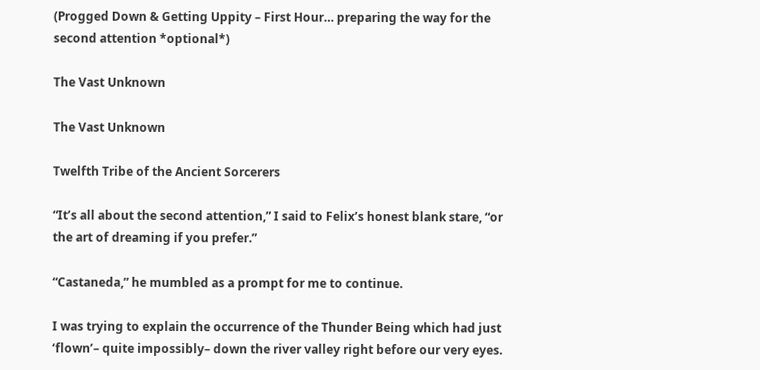(Progged Down & Getting Uppity – First Hour… preparing the way for the second attention *optional*)

The Vast Unknown

The Vast Unknown

Twelfth Tribe of the Ancient Sorcerers

“It’s all about the second attention,” I said to Felix’s honest blank stare, “or the art of dreaming if you prefer.”

“Castaneda,” he mumbled as a prompt for me to continue.

I was trying to explain the occurrence of the Thunder Being which had just ‘flown’– quite impossibly– down the river valley right before our very eyes.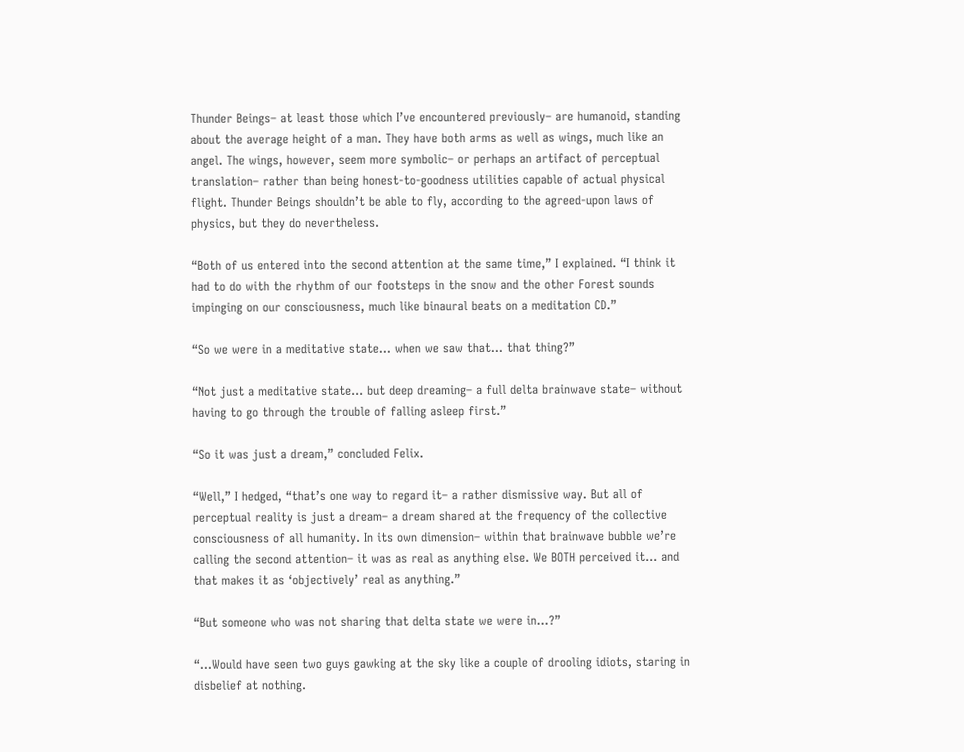Thunder Beings– at least those which I’ve encountered previously– are humanoid, standing about the average height of a man. They have both arms as well as wings, much like an angel. The wings, however, seem more symbolic– or perhaps an artifact of perceptual translation– rather than being honest-to-goodness utilities capable of actual physical flight. Thunder Beings shouldn’t be able to fly, according to the agreed-upon laws of physics, but they do nevertheless.

“Both of us entered into the second attention at the same time,” I explained. “I think it had to do with the rhythm of our footsteps in the snow and the other Forest sounds impinging on our consciousness, much like binaural beats on a meditation CD.”

“So we were in a meditative state… when we saw that… that thing?”

“Not just a meditative state… but deep dreaming– a full delta brainwave state– without having to go through the trouble of falling asleep first.”

“So it was just a dream,” concluded Felix.

“Well,” I hedged, “that’s one way to regard it– a rather dismissive way. But all of perceptual reality is just a dream– a dream shared at the frequency of the collective consciousness of all humanity. In its own dimension– within that brainwave bubble we’re calling the second attention– it was as real as anything else. We BOTH perceived it… and that makes it as ‘objectively’ real as anything.”

“But someone who was not sharing that delta state we were in…?”

“…Would have seen two guys gawking at the sky like a couple of drooling idiots, staring in disbelief at nothing.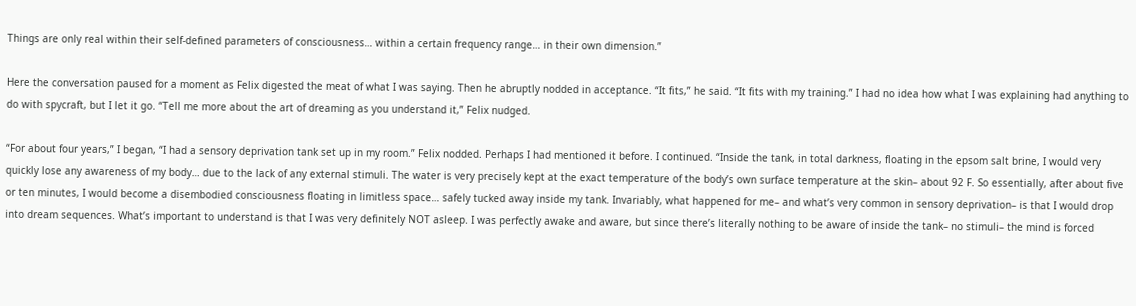Things are only real within their self-defined parameters of consciousness… within a certain frequency range… in their own dimension.”

Here the conversation paused for a moment as Felix digested the meat of what I was saying. Then he abruptly nodded in acceptance. “It fits,” he said. “It fits with my training.” I had no idea how what I was explaining had anything to do with spycraft, but I let it go. “Tell me more about the art of dreaming as you understand it,” Felix nudged.

“For about four years,” I began, “I had a sensory deprivation tank set up in my room.” Felix nodded. Perhaps I had mentioned it before. I continued. “Inside the tank, in total darkness, floating in the epsom salt brine, I would very quickly lose any awareness of my body… due to the lack of any external stimuli. The water is very precisely kept at the exact temperature of the body’s own surface temperature at the skin– about 92 F. So essentially, after about five or ten minutes, I would become a disembodied consciousness floating in limitless space… safely tucked away inside my tank. Invariably, what happened for me– and what’s very common in sensory deprivation– is that I would drop into dream sequences. What’s important to understand is that I was very definitely NOT asleep. I was perfectly awake and aware, but since there’s literally nothing to be aware of inside the tank– no stimuli– the mind is forced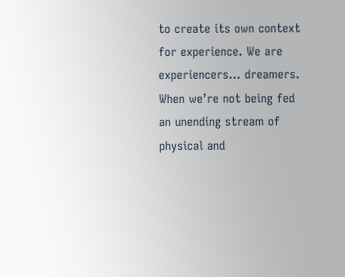to create its own context for experience. We are experiencers… dreamers. When we’re not being fed an unending stream of physical and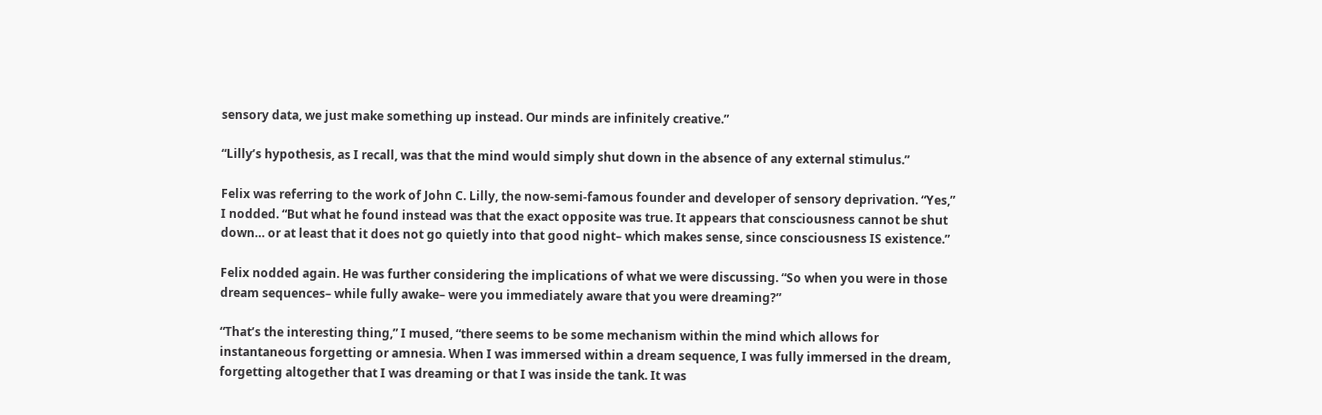sensory data, we just make something up instead. Our minds are infinitely creative.”

“Lilly’s hypothesis, as I recall, was that the mind would simply shut down in the absence of any external stimulus.”

Felix was referring to the work of John C. Lilly, the now-semi-famous founder and developer of sensory deprivation. “Yes,” I nodded. “But what he found instead was that the exact opposite was true. It appears that consciousness cannot be shut down… or at least that it does not go quietly into that good night– which makes sense, since consciousness IS existence.”

Felix nodded again. He was further considering the implications of what we were discussing. “So when you were in those dream sequences– while fully awake– were you immediately aware that you were dreaming?”

“That’s the interesting thing,” I mused, “there seems to be some mechanism within the mind which allows for instantaneous forgetting or amnesia. When I was immersed within a dream sequence, I was fully immersed in the dream, forgetting altogether that I was dreaming or that I was inside the tank. It was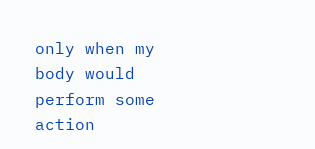only when my body would perform some action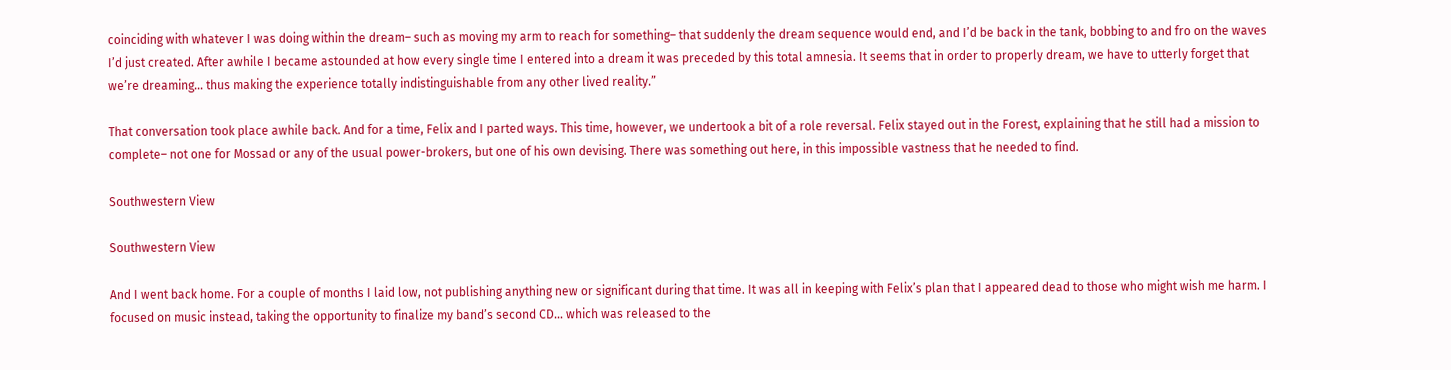coinciding with whatever I was doing within the dream– such as moving my arm to reach for something– that suddenly the dream sequence would end, and I’d be back in the tank, bobbing to and fro on the waves I’d just created. After awhile I became astounded at how every single time I entered into a dream it was preceded by this total amnesia. It seems that in order to properly dream, we have to utterly forget that we’re dreaming… thus making the experience totally indistinguishable from any other lived reality.”

That conversation took place awhile back. And for a time, Felix and I parted ways. This time, however, we undertook a bit of a role reversal. Felix stayed out in the Forest, explaining that he still had a mission to complete– not one for Mossad or any of the usual power-brokers, but one of his own devising. There was something out here, in this impossible vastness that he needed to find.

Southwestern View

Southwestern View

And I went back home. For a couple of months I laid low, not publishing anything new or significant during that time. It was all in keeping with Felix’s plan that I appeared dead to those who might wish me harm. I focused on music instead, taking the opportunity to finalize my band’s second CD… which was released to the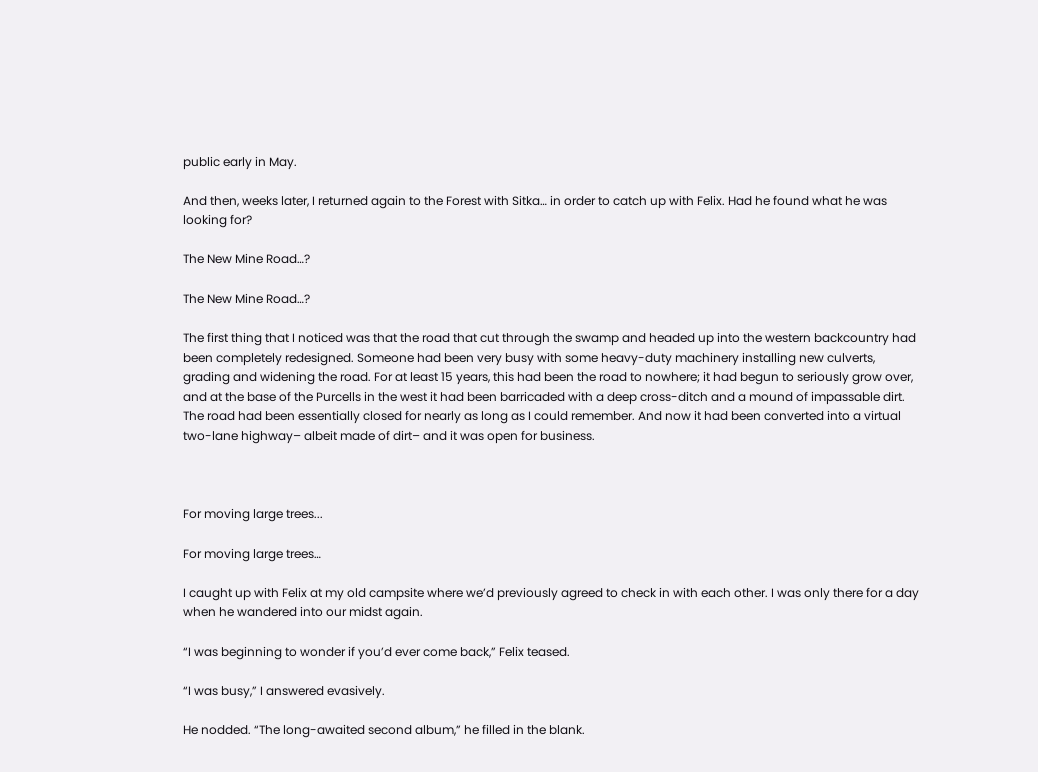public early in May.

And then, weeks later, I returned again to the Forest with Sitka… in order to catch up with Felix. Had he found what he was looking for?

The New Mine Road…?

The New Mine Road…?

The first thing that I noticed was that the road that cut through the swamp and headed up into the western backcountry had been completely redesigned. Someone had been very busy with some heavy-duty machinery installing new culverts, grading and widening the road. For at least 15 years, this had been the road to nowhere; it had begun to seriously grow over, and at the base of the Purcells in the west it had been barricaded with a deep cross-ditch and a mound of impassable dirt. The road had been essentially closed for nearly as long as I could remember. And now it had been converted into a virtual two-lane highway– albeit made of dirt– and it was open for business.



For moving large trees...

For moving large trees…

I caught up with Felix at my old campsite where we’d previously agreed to check in with each other. I was only there for a day when he wandered into our midst again.

“I was beginning to wonder if you’d ever come back,” Felix teased.

“I was busy,” I answered evasively.

He nodded. “The long-awaited second album,” he filled in the blank.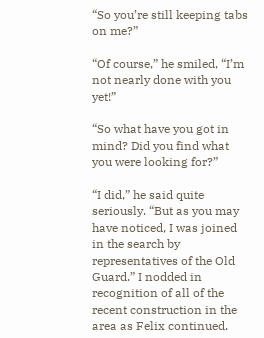“So you’re still keeping tabs on me?”

“Of course,” he smiled, “I’m not nearly done with you yet!”

“So what have you got in mind? Did you find what you were looking for?”

“I did,” he said quite seriously. “But as you may have noticed, I was joined in the search by representatives of the Old Guard.” I nodded in recognition of all of the recent construction in the area as Felix continued.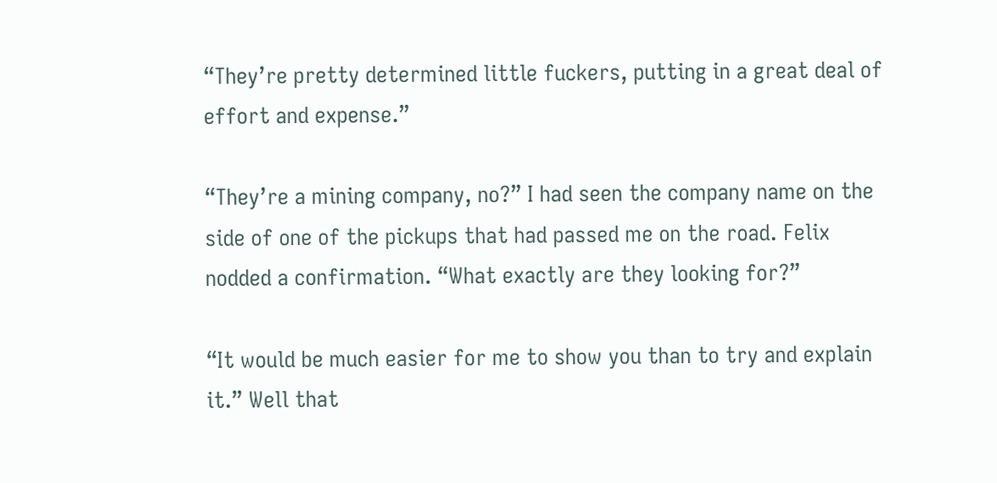“They’re pretty determined little fuckers, putting in a great deal of effort and expense.”

“They’re a mining company, no?” I had seen the company name on the side of one of the pickups that had passed me on the road. Felix nodded a confirmation. “What exactly are they looking for?”

“It would be much easier for me to show you than to try and explain it.” Well that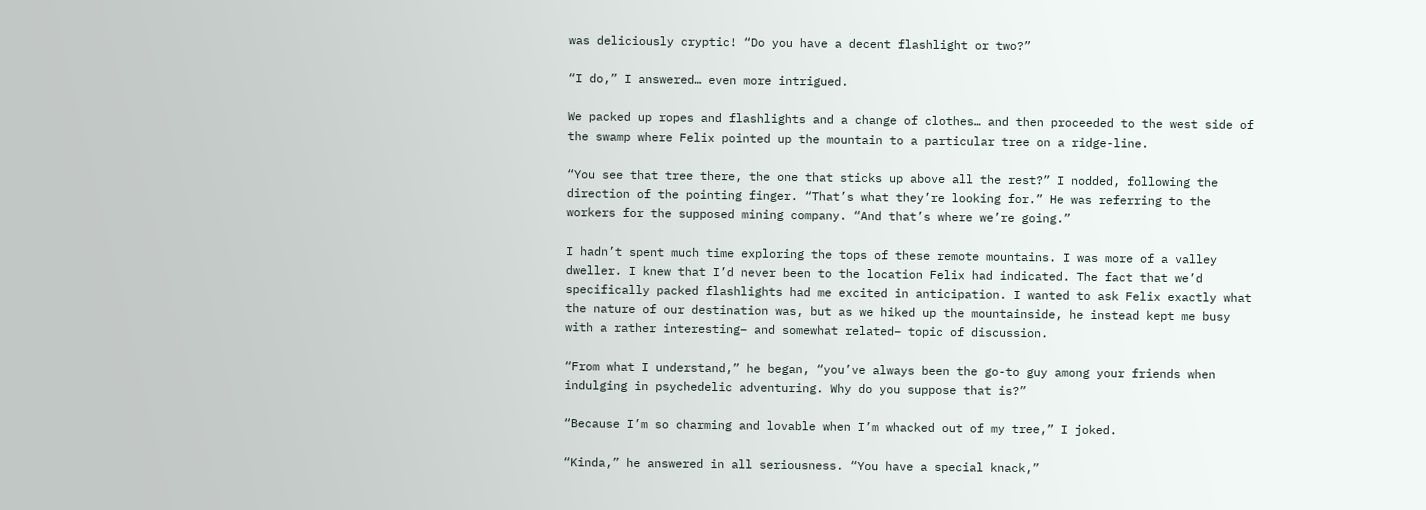was deliciously cryptic! “Do you have a decent flashlight or two?”

“I do,” I answered… even more intrigued.

We packed up ropes and flashlights and a change of clothes… and then proceeded to the west side of the swamp where Felix pointed up the mountain to a particular tree on a ridge-line.

“You see that tree there, the one that sticks up above all the rest?” I nodded, following the direction of the pointing finger. “That’s what they’re looking for.” He was referring to the workers for the supposed mining company. “And that’s where we’re going.”

I hadn’t spent much time exploring the tops of these remote mountains. I was more of a valley dweller. I knew that I’d never been to the location Felix had indicated. The fact that we’d specifically packed flashlights had me excited in anticipation. I wanted to ask Felix exactly what the nature of our destination was, but as we hiked up the mountainside, he instead kept me busy with a rather interesting– and somewhat related– topic of discussion.

“From what I understand,” he began, “you’ve always been the go-to guy among your friends when indulging in psychedelic adventuring. Why do you suppose that is?”

“Because I’m so charming and lovable when I’m whacked out of my tree,” I joked.

“Kinda,” he answered in all seriousness. “You have a special knack,”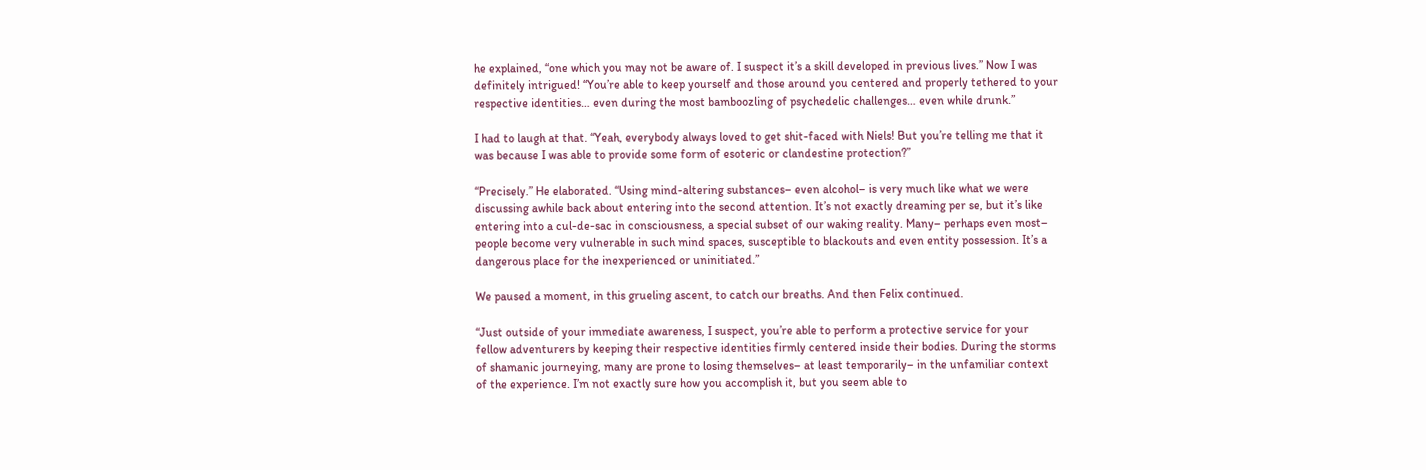he explained, “one which you may not be aware of. I suspect it’s a skill developed in previous lives.” Now I was definitely intrigued! “You’re able to keep yourself and those around you centered and properly tethered to your respective identities… even during the most bamboozling of psychedelic challenges… even while drunk.”

I had to laugh at that. “Yeah, everybody always loved to get shit-faced with Niels! But you’re telling me that it was because I was able to provide some form of esoteric or clandestine protection?”

“Precisely.” He elaborated. “Using mind-altering substances– even alcohol– is very much like what we were discussing awhile back about entering into the second attention. It’s not exactly dreaming per se, but it’s like entering into a cul-de-sac in consciousness, a special subset of our waking reality. Many– perhaps even most– people become very vulnerable in such mind spaces, susceptible to blackouts and even entity possession. It’s a dangerous place for the inexperienced or uninitiated.”

We paused a moment, in this grueling ascent, to catch our breaths. And then Felix continued.

“Just outside of your immediate awareness, I suspect, you’re able to perform a protective service for your fellow adventurers by keeping their respective identities firmly centered inside their bodies. During the storms of shamanic journeying, many are prone to losing themselves– at least temporarily– in the unfamiliar context of the experience. I’m not exactly sure how you accomplish it, but you seem able to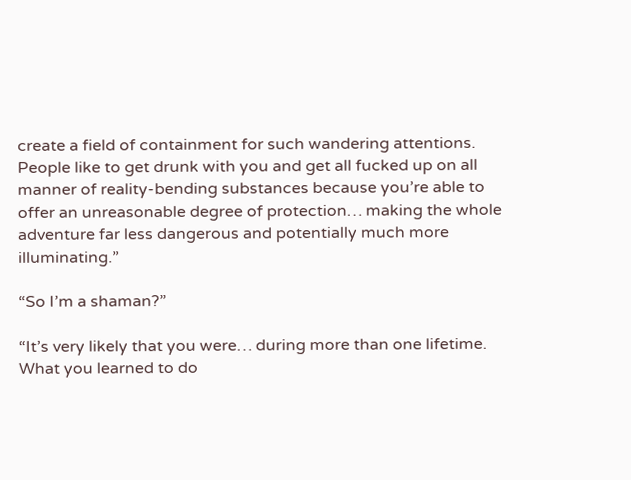create a field of containment for such wandering attentions. People like to get drunk with you and get all fucked up on all manner of reality-bending substances because you’re able to offer an unreasonable degree of protection… making the whole adventure far less dangerous and potentially much more illuminating.”

“So I’m a shaman?”

“It’s very likely that you were… during more than one lifetime. What you learned to do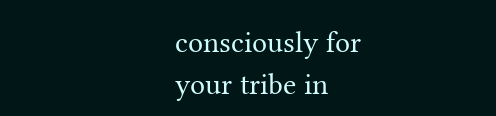consciously for your tribe in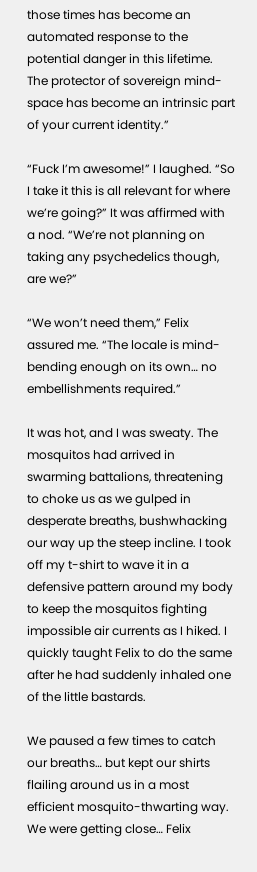those times has become an automated response to the potential danger in this lifetime. The protector of sovereign mind-space has become an intrinsic part of your current identity.”

“Fuck I’m awesome!” I laughed. “So I take it this is all relevant for where we’re going?” It was affirmed with a nod. “We’re not planning on taking any psychedelics though, are we?”

“We won’t need them,” Felix assured me. “The locale is mind-bending enough on its own… no embellishments required.”

It was hot, and I was sweaty. The mosquitos had arrived in swarming battalions, threatening to choke us as we gulped in desperate breaths, bushwhacking our way up the steep incline. I took off my t-shirt to wave it in a defensive pattern around my body to keep the mosquitos fighting impossible air currents as I hiked. I quickly taught Felix to do the same after he had suddenly inhaled one of the little bastards.

We paused a few times to catch our breaths… but kept our shirts flailing around us in a most efficient mosquito-thwarting way. We were getting close… Felix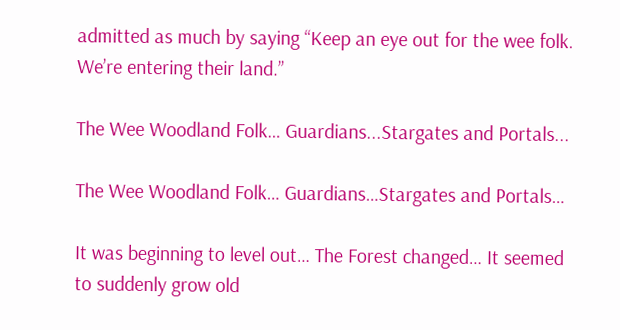admitted as much by saying “Keep an eye out for the wee folk. We’re entering their land.”

The Wee Woodland Folk… Guardians...Stargates and Portals...

The Wee Woodland Folk… Guardians…Stargates and Portals…

It was beginning to level out… The Forest changed… It seemed to suddenly grow old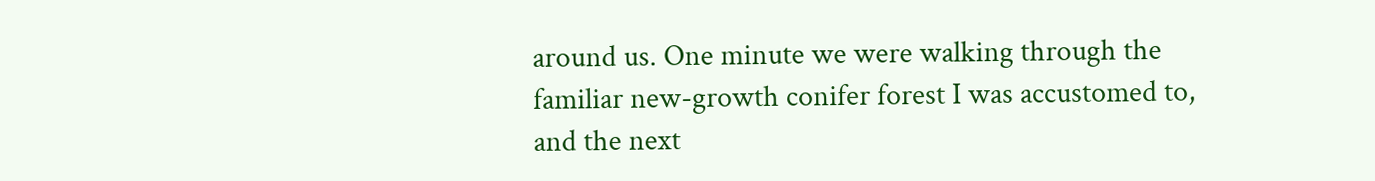around us. One minute we were walking through the familiar new-growth conifer forest I was accustomed to, and the next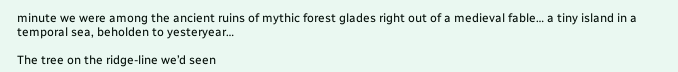minute we were among the ancient ruins of mythic forest glades right out of a medieval fable… a tiny island in a temporal sea, beholden to yesteryear…

The tree on the ridge-line we’d seen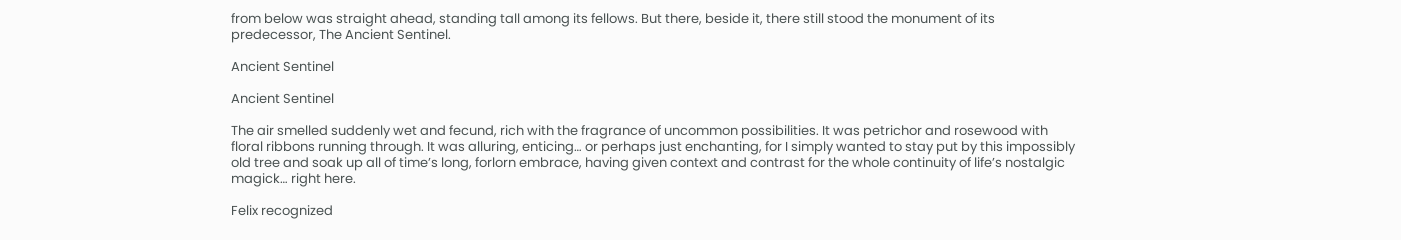from below was straight ahead, standing tall among its fellows. But there, beside it, there still stood the monument of its predecessor, The Ancient Sentinel.

Ancient Sentinel

Ancient Sentinel

The air smelled suddenly wet and fecund, rich with the fragrance of uncommon possibilities. It was petrichor and rosewood with floral ribbons running through. It was alluring, enticing… or perhaps just enchanting, for I simply wanted to stay put by this impossibly old tree and soak up all of time’s long, forlorn embrace, having given context and contrast for the whole continuity of life’s nostalgic magick… right here.

Felix recognized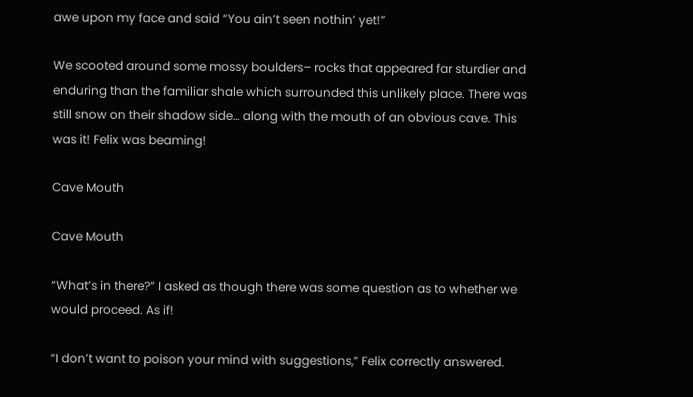awe upon my face and said “You ain’t seen nothin’ yet!”

We scooted around some mossy boulders– rocks that appeared far sturdier and enduring than the familiar shale which surrounded this unlikely place. There was still snow on their shadow side… along with the mouth of an obvious cave. This was it! Felix was beaming!

Cave Mouth

Cave Mouth

“What’s in there?” I asked as though there was some question as to whether we would proceed. As if!

“I don’t want to poison your mind with suggestions,” Felix correctly answered.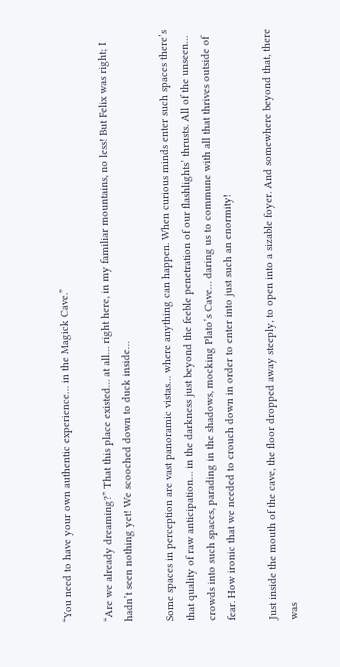“You need to have your own authentic experience… in the Magick Cave.”

“Are we already dreaming?” That this place existed… at all… right here, in my familiar mountains, no less! But Felix was right; I hadn’t seen nothing yet! We scooched down to duck inside…

Some spaces in perception are vast panoramic vistas… where anything can happen. When curious minds enter such spaces there’s that quality of raw anticipation… in the darkness just beyond the feeble penetration of our flashlights’ thrusts. All of the unseen… crowds into such spaces, parading in the shadows, mocking Plato’s Cave… daring us to commune with all that thrives outside of fear. How ironic that we needed to crouch down in order to enter into just such an enormity!

Just inside the mouth of the cave, the floor dropped away steeply, to open into a sizable foyer. And somewhere beyond that, there was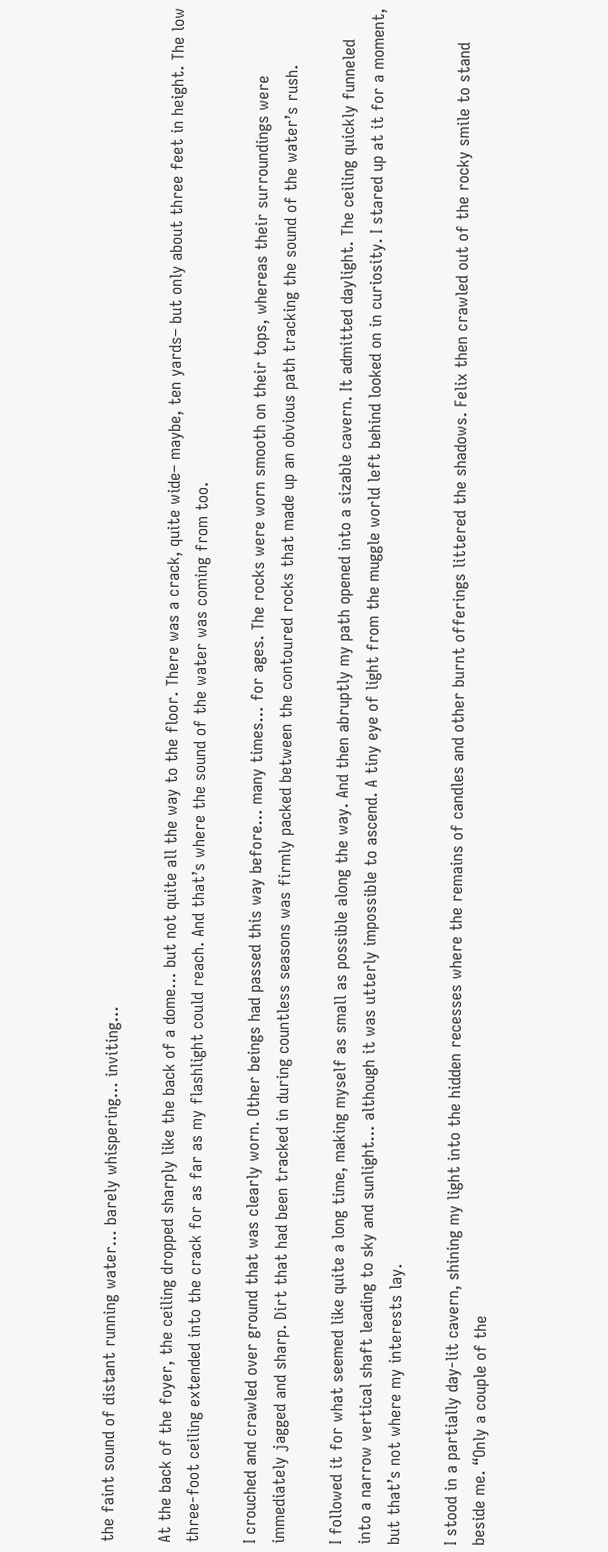the faint sound of distant running water… barely whispering… inviting…

At the back of the foyer, the ceiling dropped sharply like the back of a dome… but not quite all the way to the floor. There was a crack, quite wide– maybe, ten yards– but only about three feet in height. The low three-foot ceiling extended into the crack for as far as my flashlight could reach. And that’s where the sound of the water was coming from too.

I crouched and crawled over ground that was clearly worn. Other beings had passed this way before… many times… for ages. The rocks were worn smooth on their tops, whereas their surroundings were immediately jagged and sharp. Dirt that had been tracked in during countless seasons was firmly packed between the contoured rocks that made up an obvious path tracking the sound of the water’s rush.

I followed it for what seemed like quite a long time, making myself as small as possible along the way. And then abruptly my path opened into a sizable cavern. It admitted daylight. The ceiling quickly funneled into a narrow vertical shaft leading to sky and sunlight… although it was utterly impossible to ascend. A tiny eye of light from the muggle world left behind looked on in curiosity. I stared up at it for a moment, but that’s not where my interests lay.

I stood in a partially day-lit cavern, shining my light into the hidden recesses where the remains of candles and other burnt offerings littered the shadows. Felix then crawled out of the rocky smile to stand beside me. “Only a couple of the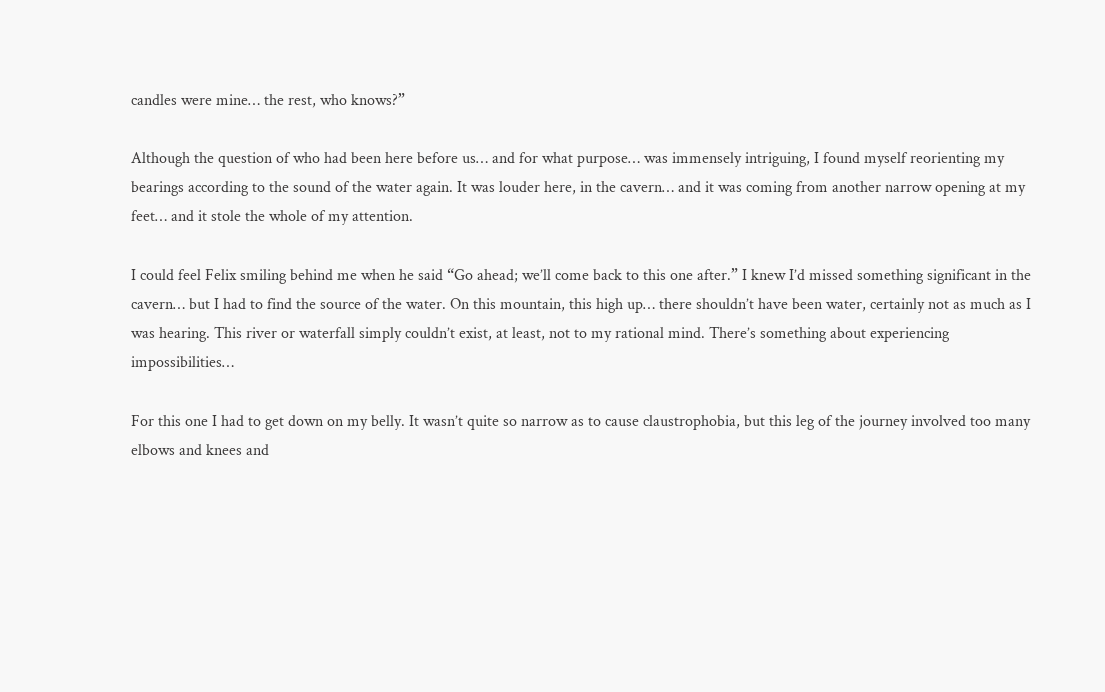candles were mine… the rest, who knows?”

Although the question of who had been here before us… and for what purpose… was immensely intriguing, I found myself reorienting my bearings according to the sound of the water again. It was louder here, in the cavern… and it was coming from another narrow opening at my feet… and it stole the whole of my attention.

I could feel Felix smiling behind me when he said “Go ahead; we’ll come back to this one after.” I knew I’d missed something significant in the cavern… but I had to find the source of the water. On this mountain, this high up… there shouldn’t have been water, certainly not as much as I was hearing. This river or waterfall simply couldn’t exist, at least, not to my rational mind. There’s something about experiencing impossibilities…

For this one I had to get down on my belly. It wasn’t quite so narrow as to cause claustrophobia, but this leg of the journey involved too many elbows and knees and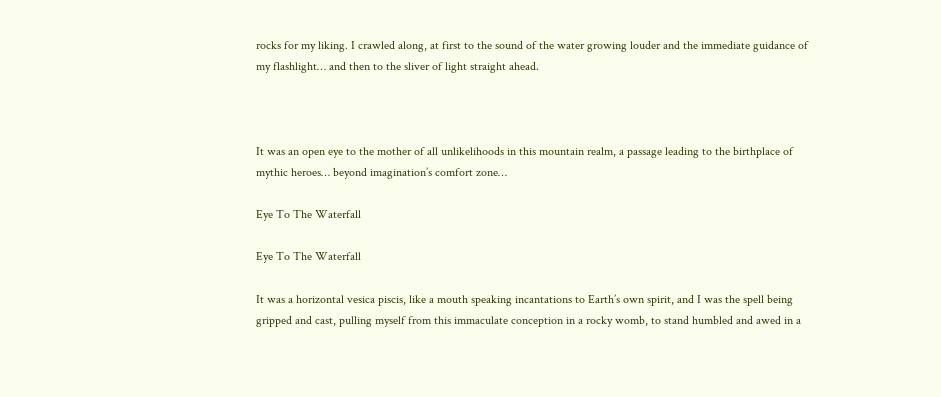rocks for my liking. I crawled along, at first to the sound of the water growing louder and the immediate guidance of my flashlight… and then to the sliver of light straight ahead.



It was an open eye to the mother of all unlikelihoods in this mountain realm, a passage leading to the birthplace of mythic heroes… beyond imagination’s comfort zone…

Eye To The Waterfall

Eye To The Waterfall

It was a horizontal vesica piscis, like a mouth speaking incantations to Earth’s own spirit, and I was the spell being gripped and cast, pulling myself from this immaculate conception in a rocky womb, to stand humbled and awed in a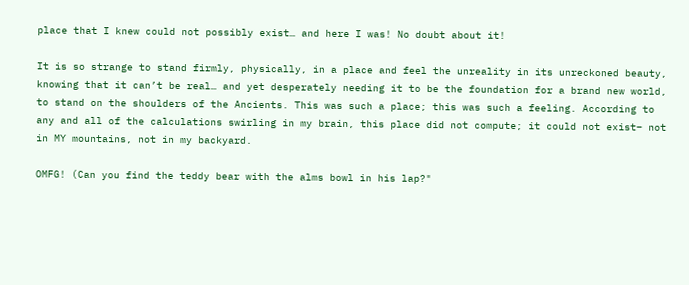place that I knew could not possibly exist… and here I was! No doubt about it!

It is so strange to stand firmly, physically, in a place and feel the unreality in its unreckoned beauty, knowing that it can’t be real… and yet desperately needing it to be the foundation for a brand new world, to stand on the shoulders of the Ancients. This was such a place; this was such a feeling. According to any and all of the calculations swirling in my brain, this place did not compute; it could not exist– not in MY mountains, not in my backyard.

OMFG! (Can you find the teddy bear with the alms bowl in his lap?"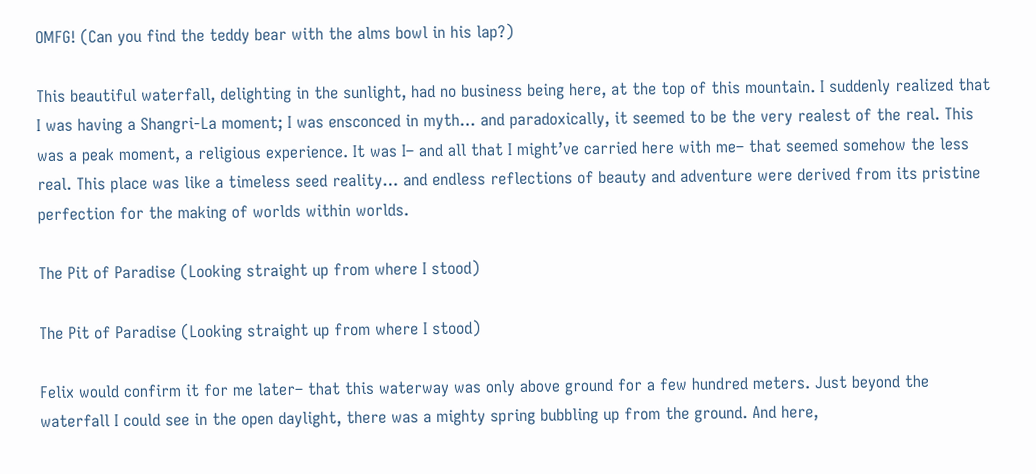OMFG! (Can you find the teddy bear with the alms bowl in his lap?)

This beautiful waterfall, delighting in the sunlight, had no business being here, at the top of this mountain. I suddenly realized that I was having a Shangri-La moment; I was ensconced in myth… and paradoxically, it seemed to be the very realest of the real. This was a peak moment, a religious experience. It was I– and all that I might’ve carried here with me– that seemed somehow the less real. This place was like a timeless seed reality… and endless reflections of beauty and adventure were derived from its pristine perfection for the making of worlds within worlds.

The Pit of Paradise (Looking straight up from where I stood)

The Pit of Paradise (Looking straight up from where I stood)

Felix would confirm it for me later– that this waterway was only above ground for a few hundred meters. Just beyond the waterfall I could see in the open daylight, there was a mighty spring bubbling up from the ground. And here,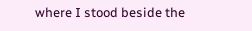where I stood beside the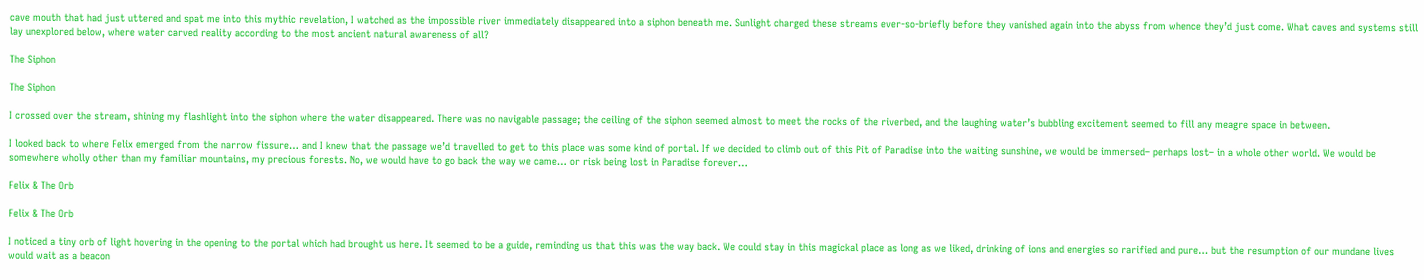cave mouth that had just uttered and spat me into this mythic revelation, I watched as the impossible river immediately disappeared into a siphon beneath me. Sunlight charged these streams ever-so-briefly before they vanished again into the abyss from whence they’d just come. What caves and systems still lay unexplored below, where water carved reality according to the most ancient natural awareness of all?

The Siphon

The Siphon

I crossed over the stream, shining my flashlight into the siphon where the water disappeared. There was no navigable passage; the ceiling of the siphon seemed almost to meet the rocks of the riverbed, and the laughing water’s bubbling excitement seemed to fill any meagre space in between.

I looked back to where Felix emerged from the narrow fissure… and I knew that the passage we’d travelled to get to this place was some kind of portal. If we decided to climb out of this Pit of Paradise into the waiting sunshine, we would be immersed– perhaps lost– in a whole other world. We would be somewhere wholly other than my familiar mountains, my precious forests. No, we would have to go back the way we came… or risk being lost in Paradise forever…

Felix & The Orb

Felix & The Orb

I noticed a tiny orb of light hovering in the opening to the portal which had brought us here. It seemed to be a guide, reminding us that this was the way back. We could stay in this magickal place as long as we liked, drinking of ions and energies so rarified and pure… but the resumption of our mundane lives would wait as a beacon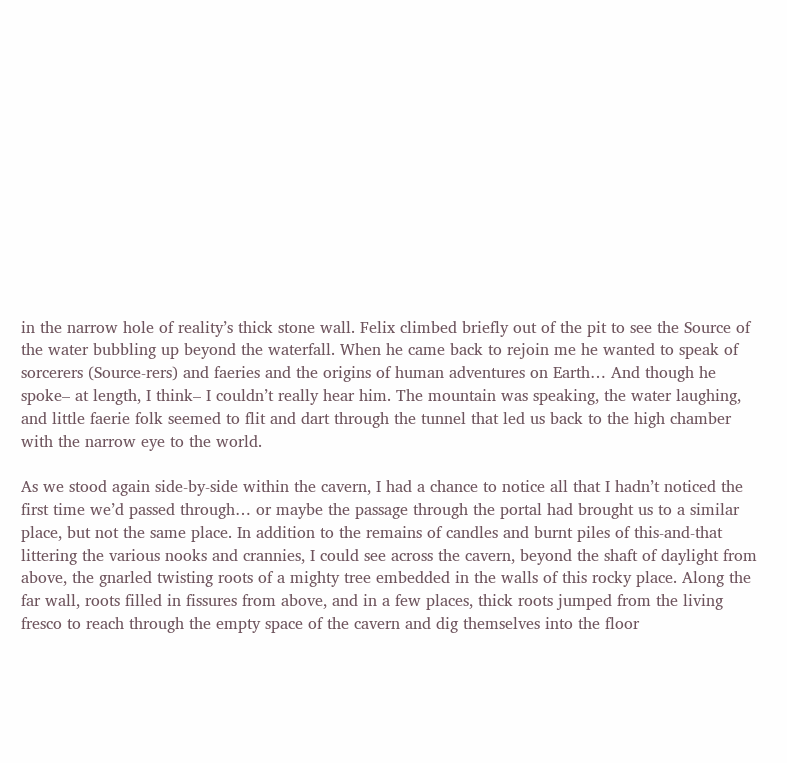in the narrow hole of reality’s thick stone wall. Felix climbed briefly out of the pit to see the Source of the water bubbling up beyond the waterfall. When he came back to rejoin me he wanted to speak of sorcerers (Source-rers) and faeries and the origins of human adventures on Earth… And though he spoke– at length, I think– I couldn’t really hear him. The mountain was speaking, the water laughing, and little faerie folk seemed to flit and dart through the tunnel that led us back to the high chamber with the narrow eye to the world.

As we stood again side-by-side within the cavern, I had a chance to notice all that I hadn’t noticed the first time we’d passed through… or maybe the passage through the portal had brought us to a similar place, but not the same place. In addition to the remains of candles and burnt piles of this-and-that littering the various nooks and crannies, I could see across the cavern, beyond the shaft of daylight from above, the gnarled twisting roots of a mighty tree embedded in the walls of this rocky place. Along the far wall, roots filled in fissures from above, and in a few places, thick roots jumped from the living fresco to reach through the empty space of the cavern and dig themselves into the floor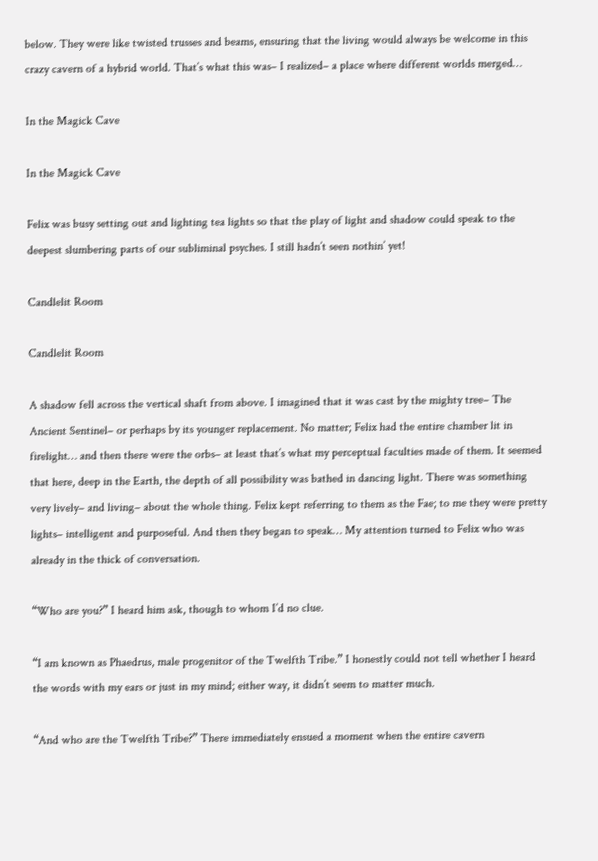below. They were like twisted trusses and beams, ensuring that the living would always be welcome in this crazy cavern of a hybrid world. That’s what this was– I realized– a place where different worlds merged…

In the Magick Cave

In the Magick Cave

Felix was busy setting out and lighting tea lights so that the play of light and shadow could speak to the deepest slumbering parts of our subliminal psyches. I still hadn’t seen nothin’ yet!

Candlelit Room

Candlelit Room

A shadow fell across the vertical shaft from above. I imagined that it was cast by the mighty tree– The Ancient Sentinel– or perhaps by its younger replacement. No matter; Felix had the entire chamber lit in firelight… and then there were the orbs– at least that’s what my perceptual faculties made of them. It seemed that here, deep in the Earth, the depth of all possibility was bathed in dancing light. There was something very lively– and living– about the whole thing. Felix kept referring to them as the Fae; to me they were pretty lights– intelligent and purposeful. And then they began to speak… My attention turned to Felix who was already in the thick of conversation.

“Who are you?” I heard him ask, though to whom I’d no clue.

“I am known as Phaedrus, male progenitor of the Twelfth Tribe.” I honestly could not tell whether I heard the words with my ears or just in my mind; either way, it didn’t seem to matter much.

“And who are the Twelfth Tribe?” There immediately ensued a moment when the entire cavern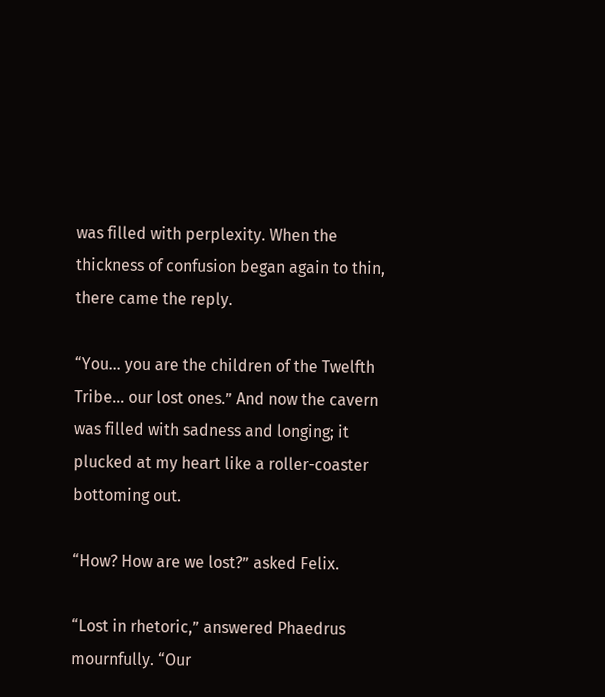was filled with perplexity. When the thickness of confusion began again to thin, there came the reply.

“You… you are the children of the Twelfth Tribe… our lost ones.” And now the cavern was filled with sadness and longing; it plucked at my heart like a roller-coaster bottoming out.

“How? How are we lost?” asked Felix.

“Lost in rhetoric,” answered Phaedrus mournfully. “Our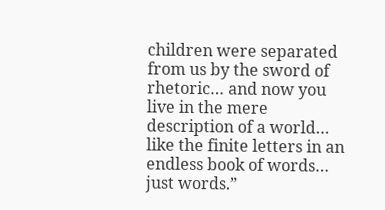children were separated from us by the sword of rhetoric… and now you live in the mere description of a world… like the finite letters in an endless book of words… just words.”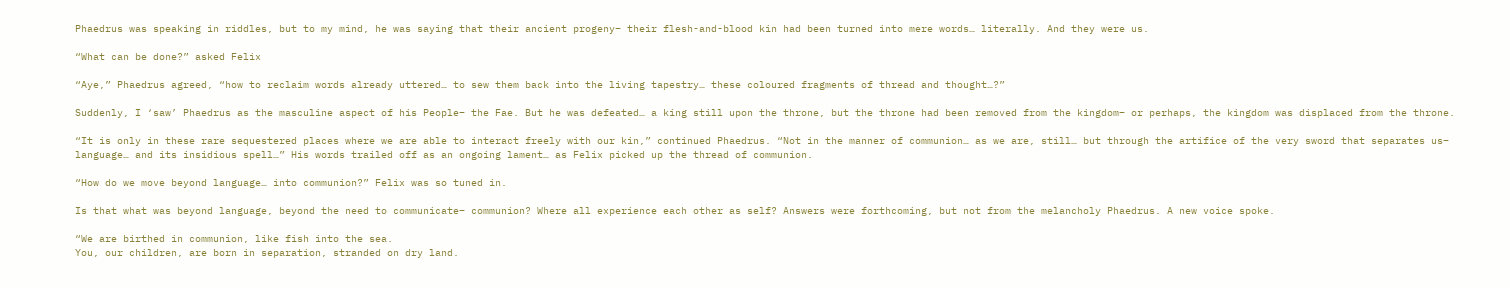Phaedrus was speaking in riddles, but to my mind, he was saying that their ancient progeny– their flesh-and-blood kin had been turned into mere words… literally. And they were us.

“What can be done?” asked Felix

“Aye,” Phaedrus agreed, “how to reclaim words already uttered… to sew them back into the living tapestry… these coloured fragments of thread and thought…?”

Suddenly, I ‘saw’ Phaedrus as the masculine aspect of his People– the Fae. But he was defeated… a king still upon the throne, but the throne had been removed from the kingdom– or perhaps, the kingdom was displaced from the throne.

“It is only in these rare sequestered places where we are able to interact freely with our kin,” continued Phaedrus. “Not in the manner of communion… as we are, still… but through the artifice of the very sword that separates us– language… and its insidious spell…” His words trailed off as an ongoing lament… as Felix picked up the thread of communion.

“How do we move beyond language… into communion?” Felix was so tuned in.

Is that what was beyond language, beyond the need to communicate– communion? Where all experience each other as self? Answers were forthcoming, but not from the melancholy Phaedrus. A new voice spoke.

“We are birthed in communion, like fish into the sea.
You, our children, are born in separation, stranded on dry land.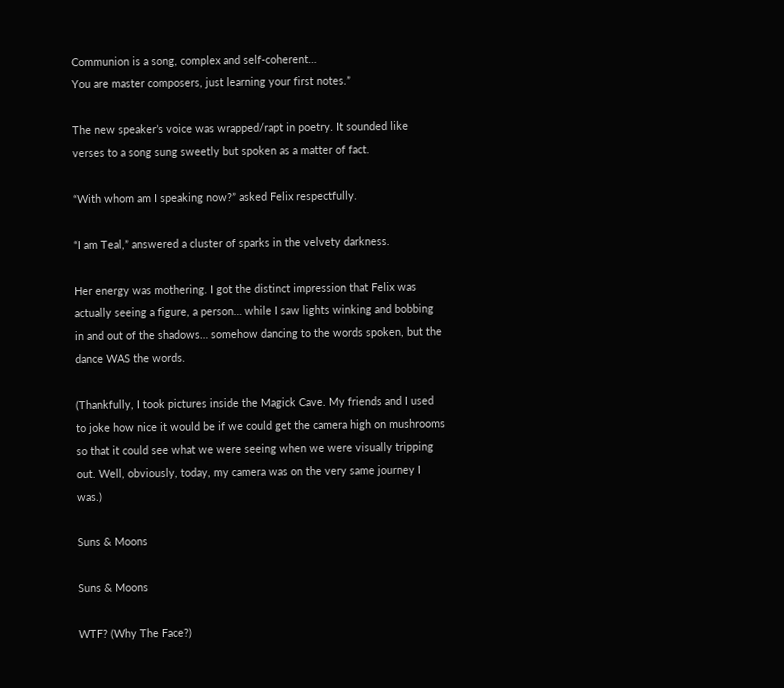Communion is a song, complex and self-coherent…
You are master composers, just learning your first notes.”

The new speaker’s voice was wrapped/rapt in poetry. It sounded like verses to a song sung sweetly but spoken as a matter of fact.

“With whom am I speaking now?” asked Felix respectfully.

“I am Teal,” answered a cluster of sparks in the velvety darkness.

Her energy was mothering. I got the distinct impression that Felix was actually seeing a figure, a person… while I saw lights winking and bobbing in and out of the shadows… somehow dancing to the words spoken, but the dance WAS the words.

(Thankfully, I took pictures inside the Magick Cave. My friends and I used to joke how nice it would be if we could get the camera high on mushrooms so that it could see what we were seeing when we were visually tripping out. Well, obviously, today, my camera was on the very same journey I was.)

Suns & Moons

Suns & Moons

WTF? (Why The Face?)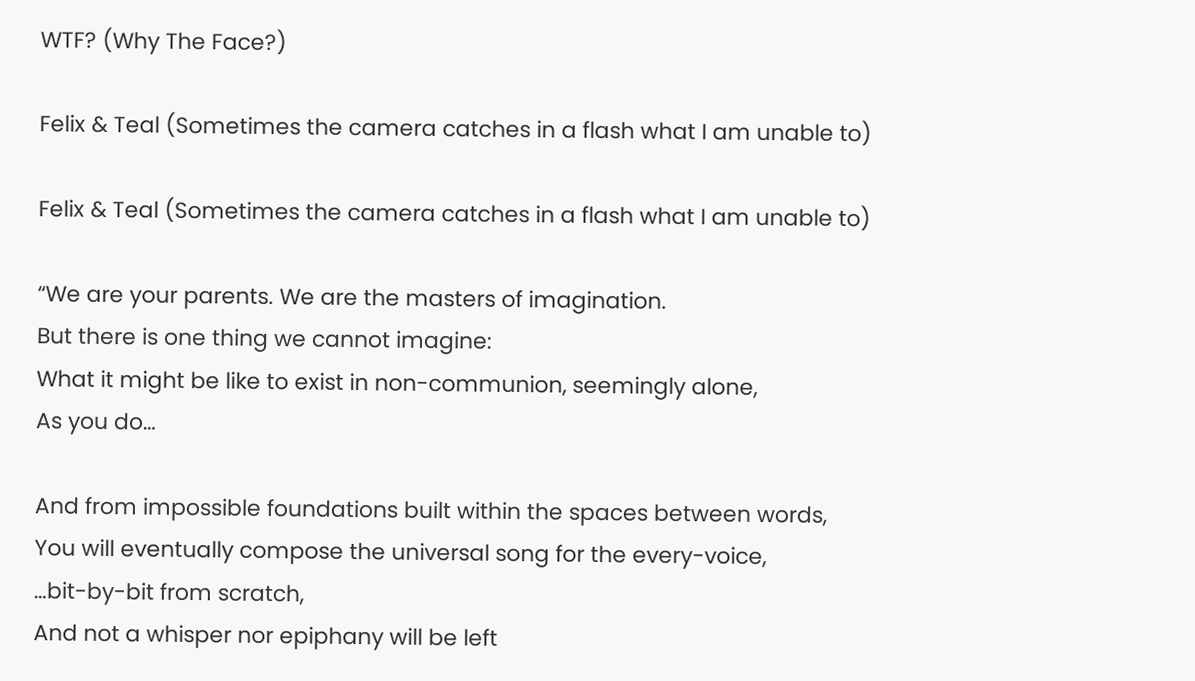WTF? (Why The Face?)

Felix & Teal (Sometimes the camera catches in a flash what I am unable to)

Felix & Teal (Sometimes the camera catches in a flash what I am unable to)

“We are your parents. We are the masters of imagination.
But there is one thing we cannot imagine:
What it might be like to exist in non-communion, seemingly alone,
As you do…

And from impossible foundations built within the spaces between words,
You will eventually compose the universal song for the every-voice,
…bit-by-bit from scratch,
And not a whisper nor epiphany will be left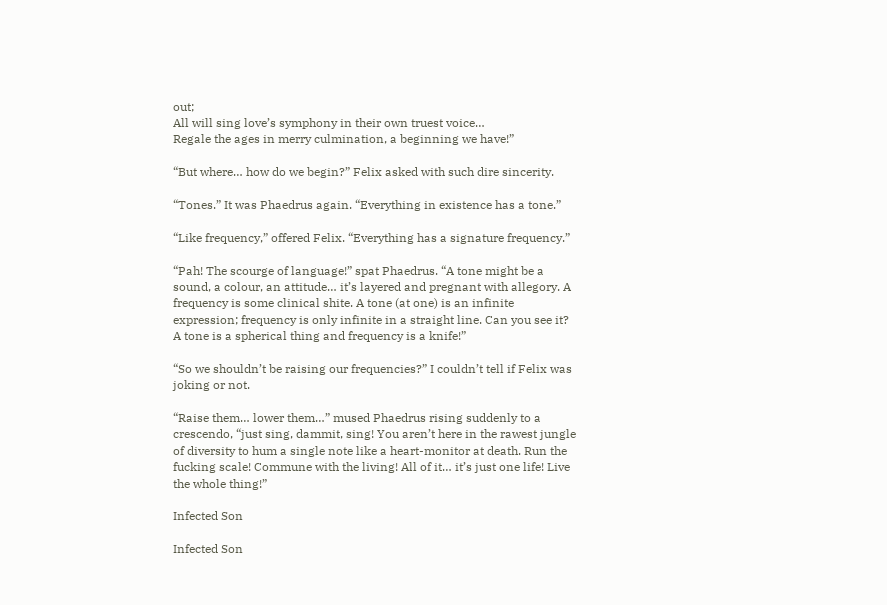out;
All will sing love’s symphony in their own truest voice…
Regale the ages in merry culmination, a beginning we have!”

“But where… how do we begin?” Felix asked with such dire sincerity.

“Tones.” It was Phaedrus again. “Everything in existence has a tone.”

“Like frequency,” offered Felix. “Everything has a signature frequency.”

“Pah! The scourge of language!” spat Phaedrus. “A tone might be a sound, a colour, an attitude… it’s layered and pregnant with allegory. A frequency is some clinical shite. A tone (at one) is an infinite expression; frequency is only infinite in a straight line. Can you see it? A tone is a spherical thing and frequency is a knife!”

“So we shouldn’t be raising our frequencies?” I couldn’t tell if Felix was joking or not.

“Raise them… lower them…” mused Phaedrus rising suddenly to a crescendo, “just sing, dammit, sing! You aren’t here in the rawest jungle of diversity to hum a single note like a heart-monitor at death. Run the fucking scale! Commune with the living! All of it… it’s just one life! Live the whole thing!”

Infected Son

Infected Son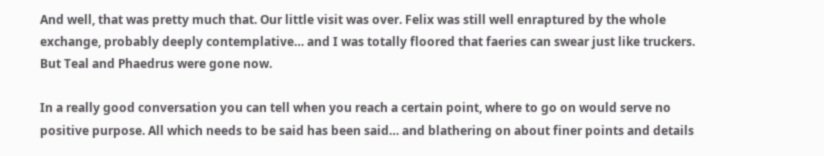And well, that was pretty much that. Our little visit was over. Felix was still well enraptured by the whole exchange, probably deeply contemplative… and I was totally floored that faeries can swear just like truckers. But Teal and Phaedrus were gone now.

In a really good conversation you can tell when you reach a certain point, where to go on would serve no positive purpose. All which needs to be said has been said… and blathering on about finer points and details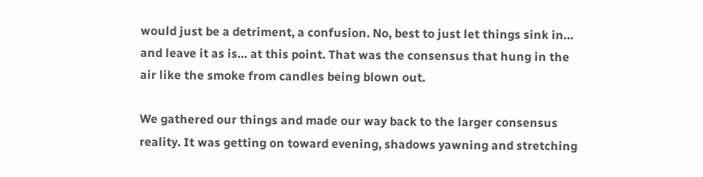would just be a detriment, a confusion. No, best to just let things sink in… and leave it as is… at this point. That was the consensus that hung in the air like the smoke from candles being blown out.

We gathered our things and made our way back to the larger consensus reality. It was getting on toward evening, shadows yawning and stretching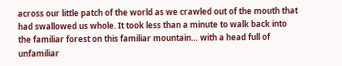across our little patch of the world as we crawled out of the mouth that had swallowed us whole. It took less than a minute to walk back into the familiar forest on this familiar mountain… with a head full of unfamiliar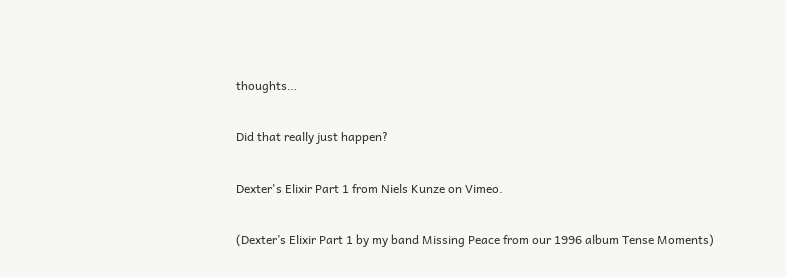thoughts…

Did that really just happen?

Dexter's Elixir Part 1 from Niels Kunze on Vimeo.

(Dexter’s Elixir Part 1 by my band Missing Peace from our 1996 album Tense Moments)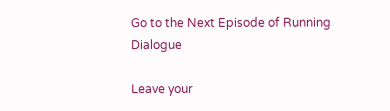Go to the Next Episode of Running Dialogue

Leave your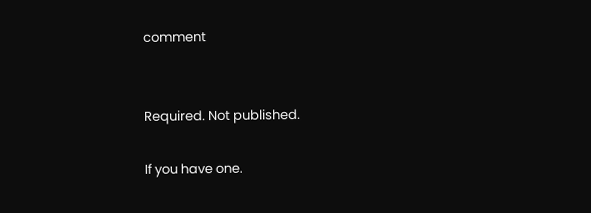comment


Required. Not published.

If you have one.